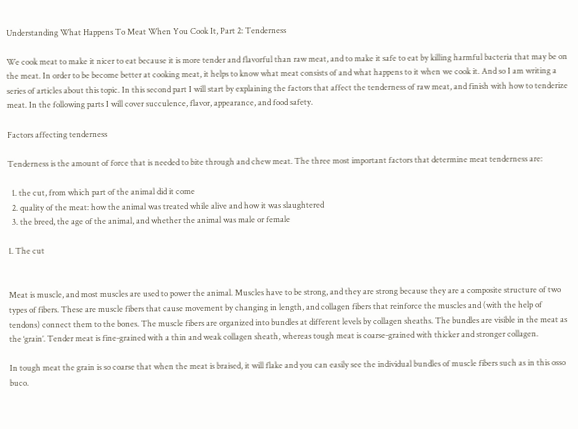Understanding What Happens To Meat When You Cook It, Part 2: Tenderness

We cook meat to make it nicer to eat because it is more tender and flavorful than raw meat, and to make it safe to eat by killing harmful bacteria that may be on the meat. In order to be become better at cooking meat, it helps to know what meat consists of and what happens to it when we cook it. And so I am writing a series of articles about this topic. In this second part I will start by explaining the factors that affect the tenderness of raw meat, and finish with how to tenderize meat. In the following parts I will cover succulence, flavor, appearance, and food safety.

Factors affecting tenderness

Tenderness is the amount of force that is needed to bite through and chew meat. The three most important factors that determine meat tenderness are:

  1. the cut, from which part of the animal did it come
  2. quality of the meat: how the animal was treated while alive and how it was slaughtered
  3. the breed, the age of the animal, and whether the animal was male or female

1. The cut


Meat is muscle, and most muscles are used to power the animal. Muscles have to be strong, and they are strong because they are a composite structure of two types of fibers. These are muscle fibers that cause movement by changing in length, and collagen fibers that reinforce the muscles and (with the help of tendons) connect them to the bones. The muscle fibers are organized into bundles at different levels by collagen sheaths. The bundles are visible in the meat as the ‘grain’. Tender meat is fine-grained with a thin and weak collagen sheath, whereas tough meat is coarse-grained with thicker and stronger collagen.

In tough meat the grain is so coarse that when the meat is braised, it will flake and you can easily see the individual bundles of muscle fibers such as in this osso buco.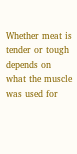Whether meat is tender or tough depends on what the muscle was used for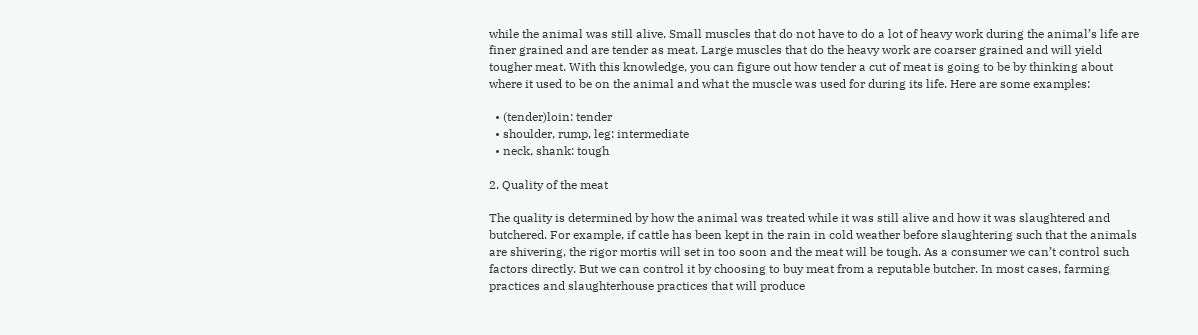while the animal was still alive. Small muscles that do not have to do a lot of heavy work during the animal’s life are finer grained and are tender as meat. Large muscles that do the heavy work are coarser grained and will yield tougher meat. With this knowledge, you can figure out how tender a cut of meat is going to be by thinking about where it used to be on the animal and what the muscle was used for during its life. Here are some examples:

  • (tender)loin: tender
  • shoulder, rump, leg: intermediate
  • neck, shank: tough

2. Quality of the meat

The quality is determined by how the animal was treated while it was still alive and how it was slaughtered and butchered. For example, if cattle has been kept in the rain in cold weather before slaughtering such that the animals are shivering, the rigor mortis will set in too soon and the meat will be tough. As a consumer we can’t control such factors directly. But we can control it by choosing to buy meat from a reputable butcher. In most cases, farming practices and slaughterhouse practices that will produce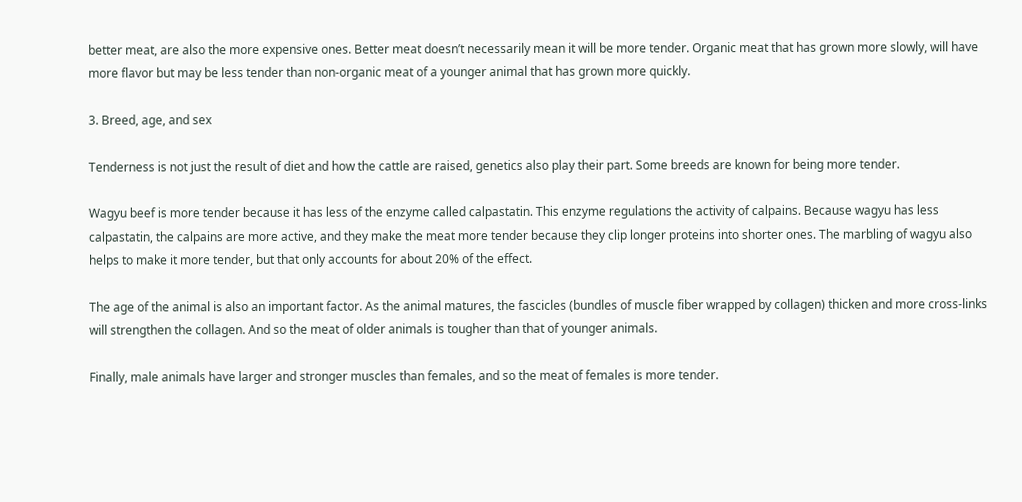better meat, are also the more expensive ones. Better meat doesn’t necessarily mean it will be more tender. Organic meat that has grown more slowly, will have more flavor but may be less tender than non-organic meat of a younger animal that has grown more quickly.

3. Breed, age, and sex

Tenderness is not just the result of diet and how the cattle are raised, genetics also play their part. Some breeds are known for being more tender.

Wagyu beef is more tender because it has less of the enzyme called calpastatin. This enzyme regulations the activity of calpains. Because wagyu has less calpastatin, the calpains are more active, and they make the meat more tender because they clip longer proteins into shorter ones. The marbling of wagyu also helps to make it more tender, but that only accounts for about 20% of the effect.

The age of the animal is also an important factor. As the animal matures, the fascicles (bundles of muscle fiber wrapped by collagen) thicken and more cross-links will strengthen the collagen. And so the meat of older animals is tougher than that of younger animals.

Finally, male animals have larger and stronger muscles than females, and so the meat of females is more tender.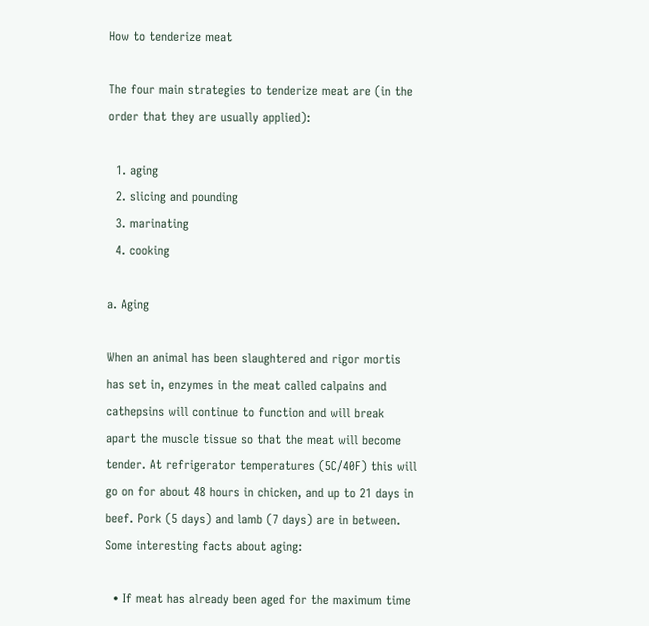How to tenderize meat

The four main strategies to tenderize meat are (in the order that they are usually applied):

  1. aging
  2. slicing and pounding
  3. marinating
  4. cooking

a. Aging

When an animal has been slaughtered and rigor mortis has set in, enzymes in the meat called calpains and cathepsins will continue to function and will break apart the muscle tissue so that the meat will become tender. At refrigerator temperatures (5C/40F) this will go on for about 48 hours in chicken, and up to 21 days in beef. Pork (5 days) and lamb (7 days) are in between. Some interesting facts about aging:

  • If meat has already been aged for the maximum time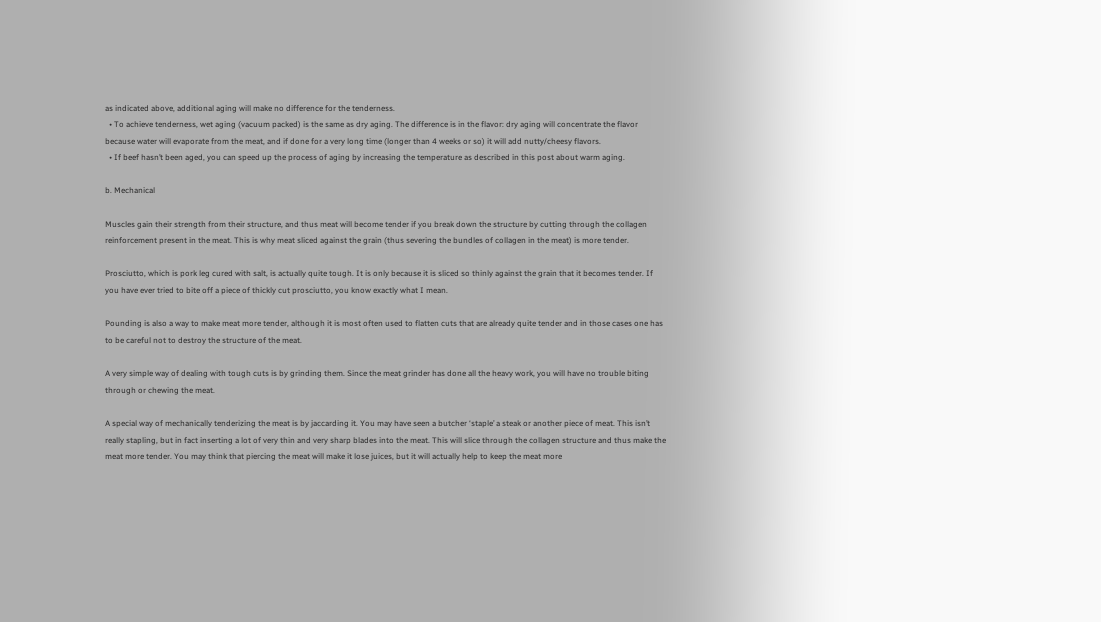as indicated above, additional aging will make no difference for the tenderness.
  • To achieve tenderness, wet aging (vacuum packed) is the same as dry aging. The difference is in the flavor: dry aging will concentrate the flavor because water will evaporate from the meat, and if done for a very long time (longer than 4 weeks or so) it will add nutty/cheesy flavors.
  • If beef hasn’t been aged, you can speed up the process of aging by increasing the temperature as described in this post about warm aging.

b. Mechanical

Muscles gain their strength from their structure, and thus meat will become tender if you break down the structure by cutting through the collagen reinforcement present in the meat. This is why meat sliced against the grain (thus severing the bundles of collagen in the meat) is more tender.

Prosciutto, which is pork leg cured with salt, is actually quite tough. It is only because it is sliced so thinly against the grain that it becomes tender. If you have ever tried to bite off a piece of thickly cut prosciutto, you know exactly what I mean.

Pounding is also a way to make meat more tender, although it is most often used to flatten cuts that are already quite tender and in those cases one has to be careful not to destroy the structure of the meat.

A very simple way of dealing with tough cuts is by grinding them. Since the meat grinder has done all the heavy work, you will have no trouble biting through or chewing the meat.

A special way of mechanically tenderizing the meat is by jaccarding it. You may have seen a butcher ‘staple’ a steak or another piece of meat. This isn’t really stapling, but in fact inserting a lot of very thin and very sharp blades into the meat. This will slice through the collagen structure and thus make the meat more tender. You may think that piercing the meat will make it lose juices, but it will actually help to keep the meat more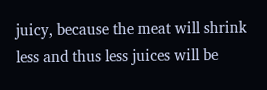juicy, because the meat will shrink less and thus less juices will be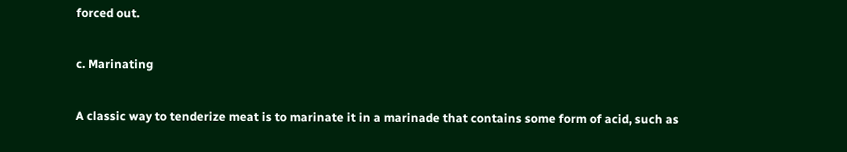forced out.

c. Marinating

A classic way to tenderize meat is to marinate it in a marinade that contains some form of acid, such as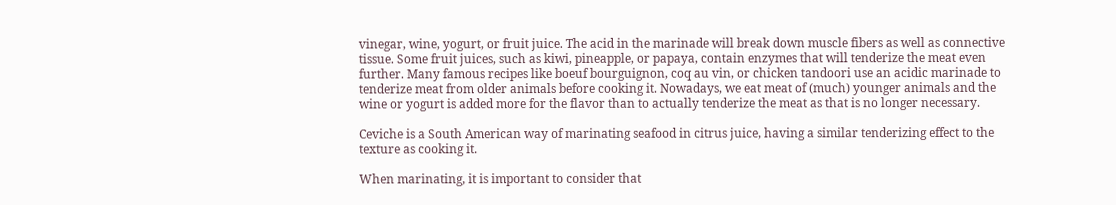vinegar, wine, yogurt, or fruit juice. The acid in the marinade will break down muscle fibers as well as connective tissue. Some fruit juices, such as kiwi, pineapple, or papaya, contain enzymes that will tenderize the meat even further. Many famous recipes like boeuf bourguignon, coq au vin, or chicken tandoori use an acidic marinade to tenderize meat from older animals before cooking it. Nowadays, we eat meat of (much) younger animals and the wine or yogurt is added more for the flavor than to actually tenderize the meat as that is no longer necessary.

Ceviche is a South American way of marinating seafood in citrus juice, having a similar tenderizing effect to the texture as cooking it.

When marinating, it is important to consider that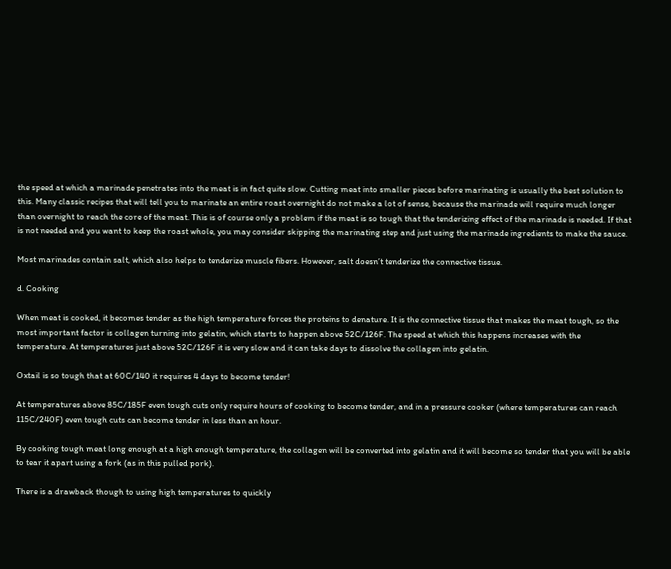the speed at which a marinade penetrates into the meat is in fact quite slow. Cutting meat into smaller pieces before marinating is usually the best solution to this. Many classic recipes that will tell you to marinate an entire roast overnight do not make a lot of sense, because the marinade will require much longer than overnight to reach the core of the meat. This is of course only a problem if the meat is so tough that the tenderizing effect of the marinade is needed. If that is not needed and you want to keep the roast whole, you may consider skipping the marinating step and just using the marinade ingredients to make the sauce.

Most marinades contain salt, which also helps to tenderize muscle fibers. However, salt doesn’t tenderize the connective tissue.

d. Cooking

When meat is cooked, it becomes tender as the high temperature forces the proteins to denature. It is the connective tissue that makes the meat tough, so the most important factor is collagen turning into gelatin, which starts to happen above 52C/126F. The speed at which this happens increases with the temperature. At temperatures just above 52C/126F it is very slow and it can take days to dissolve the collagen into gelatin.

Oxtail is so tough that at 60C/140 it requires 4 days to become tender!

At temperatures above 85C/185F even tough cuts only require hours of cooking to become tender, and in a pressure cooker (where temperatures can reach 115C/240F) even tough cuts can become tender in less than an hour.

By cooking tough meat long enough at a high enough temperature, the collagen will be converted into gelatin and it will become so tender that you will be able to tear it apart using a fork (as in this pulled pork).

There is a drawback though to using high temperatures to quickly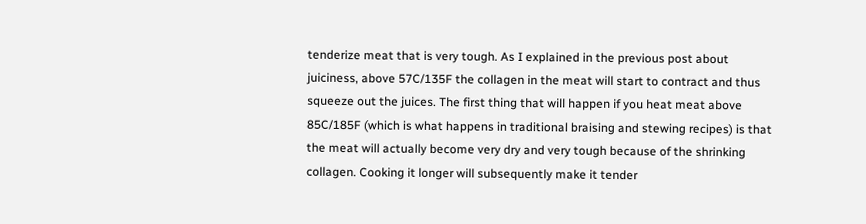tenderize meat that is very tough. As I explained in the previous post about juiciness, above 57C/135F the collagen in the meat will start to contract and thus squeeze out the juices. The first thing that will happen if you heat meat above 85C/185F (which is what happens in traditional braising and stewing recipes) is that the meat will actually become very dry and very tough because of the shrinking collagen. Cooking it longer will subsequently make it tender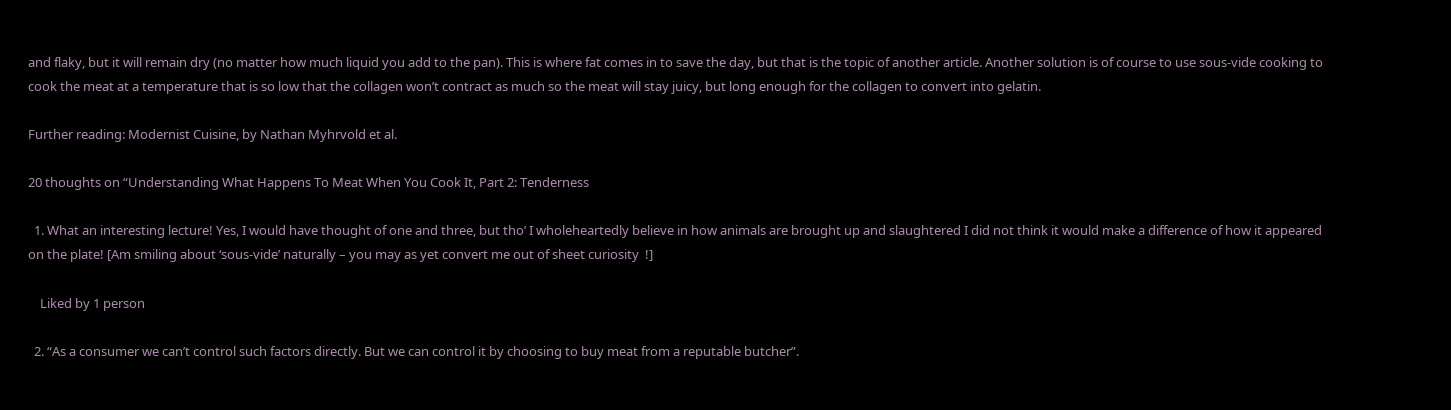and flaky, but it will remain dry (no matter how much liquid you add to the pan). This is where fat comes in to save the day, but that is the topic of another article. Another solution is of course to use sous-vide cooking to cook the meat at a temperature that is so low that the collagen won’t contract as much so the meat will stay juicy, but long enough for the collagen to convert into gelatin.

Further reading: Modernist Cuisine, by Nathan Myhrvold et al.

20 thoughts on “Understanding What Happens To Meat When You Cook It, Part 2: Tenderness

  1. What an interesting lecture! Yes, I would have thought of one and three, but tho’ I wholeheartedly believe in how animals are brought up and slaughtered I did not think it would make a difference of how it appeared on the plate! [Am smiling about ‘sous-vide’ naturally – you may as yet convert me out of sheet curiosity  !]

    Liked by 1 person

  2. “As a consumer we can’t control such factors directly. But we can control it by choosing to buy meat from a reputable butcher”.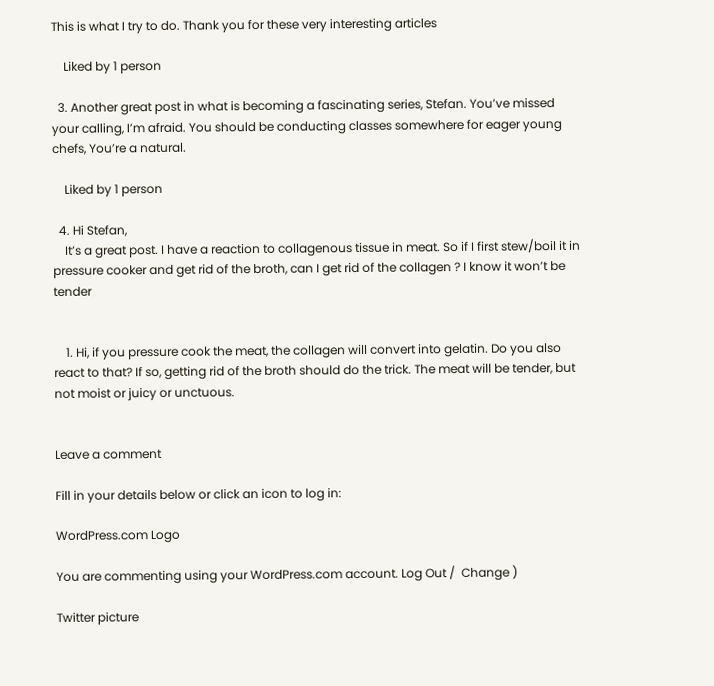This is what I try to do. Thank you for these very interesting articles

    Liked by 1 person

  3. Another great post in what is becoming a fascinating series, Stefan. You’ve missed your calling, I’m afraid. You should be conducting classes somewhere for eager young chefs, You’re a natural.

    Liked by 1 person

  4. Hi Stefan,
    It’s a great post. I have a reaction to collagenous tissue in meat. So if I first stew/boil it in pressure cooker and get rid of the broth, can I get rid of the collagen ? I know it won’t be tender


    1. Hi, if you pressure cook the meat, the collagen will convert into gelatin. Do you also react to that? If so, getting rid of the broth should do the trick. The meat will be tender, but not moist or juicy or unctuous.


Leave a comment

Fill in your details below or click an icon to log in:

WordPress.com Logo

You are commenting using your WordPress.com account. Log Out /  Change )

Twitter picture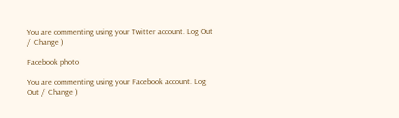You are commenting using your Twitter account. Log Out /  Change )

Facebook photo

You are commenting using your Facebook account. Log Out /  Change )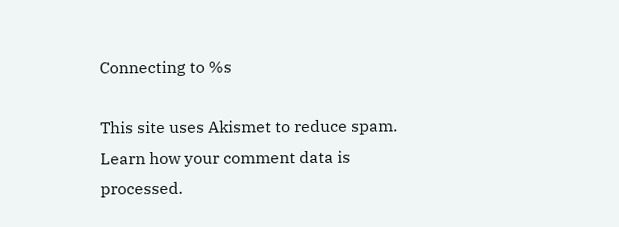Connecting to %s

This site uses Akismet to reduce spam. Learn how your comment data is processed.